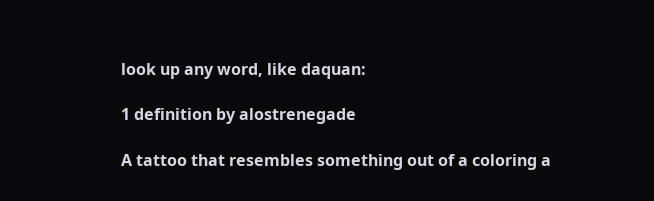look up any word, like daquan:

1 definition by alostrenegade

A tattoo that resembles something out of a coloring a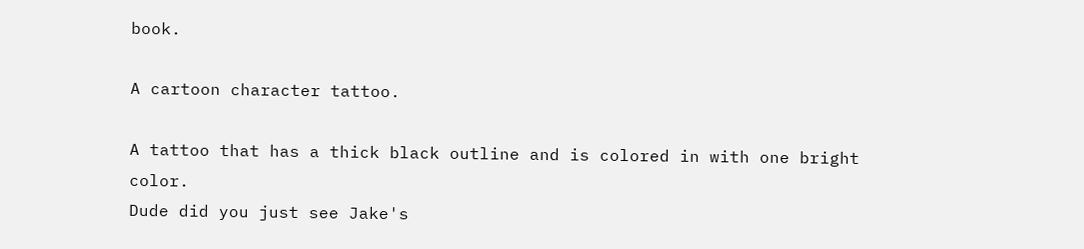book.

A cartoon character tattoo.

A tattoo that has a thick black outline and is colored in with one bright color.
Dude did you just see Jake's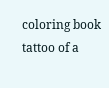coloring book tattoo of a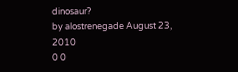dinosaur?
by alostrenegade August 23, 2010
0 0